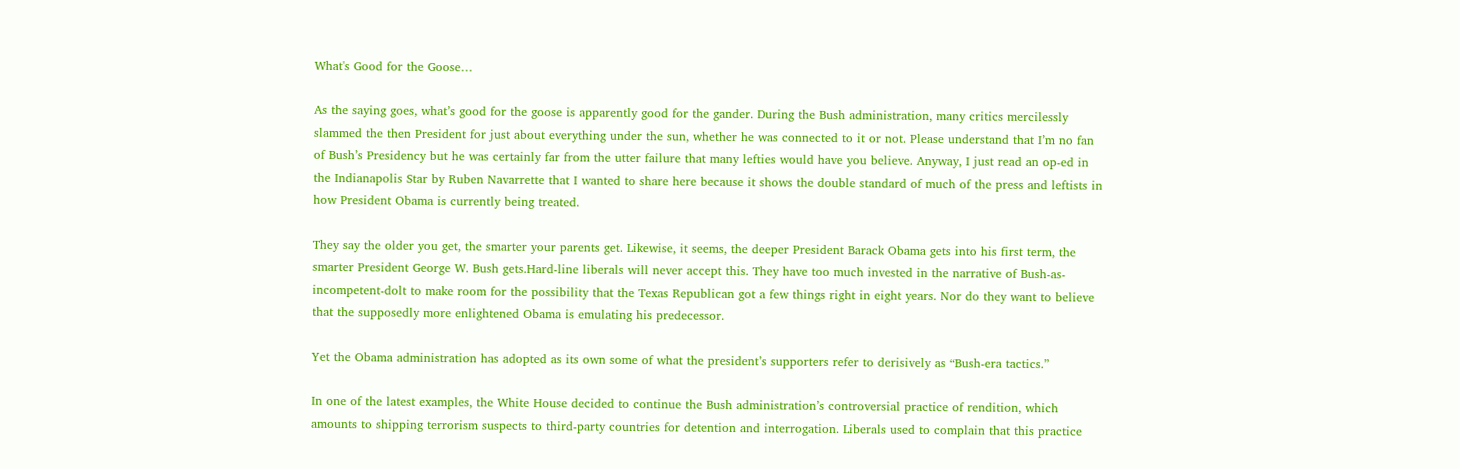What's Good for the Goose…

As the saying goes, what’s good for the goose is apparently good for the gander. During the Bush administration, many critics mercilessly slammed the then President for just about everything under the sun, whether he was connected to it or not. Please understand that I’m no fan of Bush’s Presidency but he was certainly far from the utter failure that many lefties would have you believe. Anyway, I just read an op-ed in the Indianapolis Star by Ruben Navarrette that I wanted to share here because it shows the double standard of much of the press and leftists in how President Obama is currently being treated.

They say the older you get, the smarter your parents get. Likewise, it seems, the deeper President Barack Obama gets into his first term, the smarter President George W. Bush gets.Hard-line liberals will never accept this. They have too much invested in the narrative of Bush-as-incompetent-dolt to make room for the possibility that the Texas Republican got a few things right in eight years. Nor do they want to believe that the supposedly more enlightened Obama is emulating his predecessor.

Yet the Obama administration has adopted as its own some of what the president’s supporters refer to derisively as “Bush-era tactics.”

In one of the latest examples, the White House decided to continue the Bush administration’s controversial practice of rendition, which amounts to shipping terrorism suspects to third-party countries for detention and interrogation. Liberals used to complain that this practice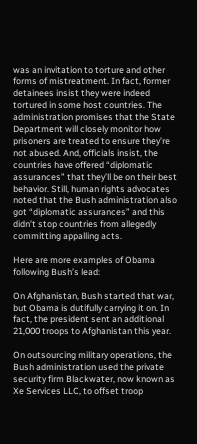was an invitation to torture and other forms of mistreatment. In fact, former detainees insist they were indeed tortured in some host countries. The administration promises that the State Department will closely monitor how prisoners are treated to ensure they’re not abused. And, officials insist, the countries have offered “diplomatic assurances” that they’ll be on their best behavior. Still, human rights advocates noted that the Bush administration also got “diplomatic assurances” and this didn’t stop countries from allegedly committing appalling acts.

Here are more examples of Obama following Bush’s lead:

On Afghanistan, Bush started that war, but Obama is dutifully carrying it on. In fact, the president sent an additional 21,000 troops to Afghanistan this year.

On outsourcing military operations, the Bush administration used the private security firm Blackwater, now known as Xe Services LLC, to offset troop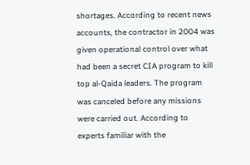shortages. According to recent news accounts, the contractor in 2004 was given operational control over what had been a secret CIA program to kill top al-Qaida leaders. The program was canceled before any missions were carried out. According to experts familiar with the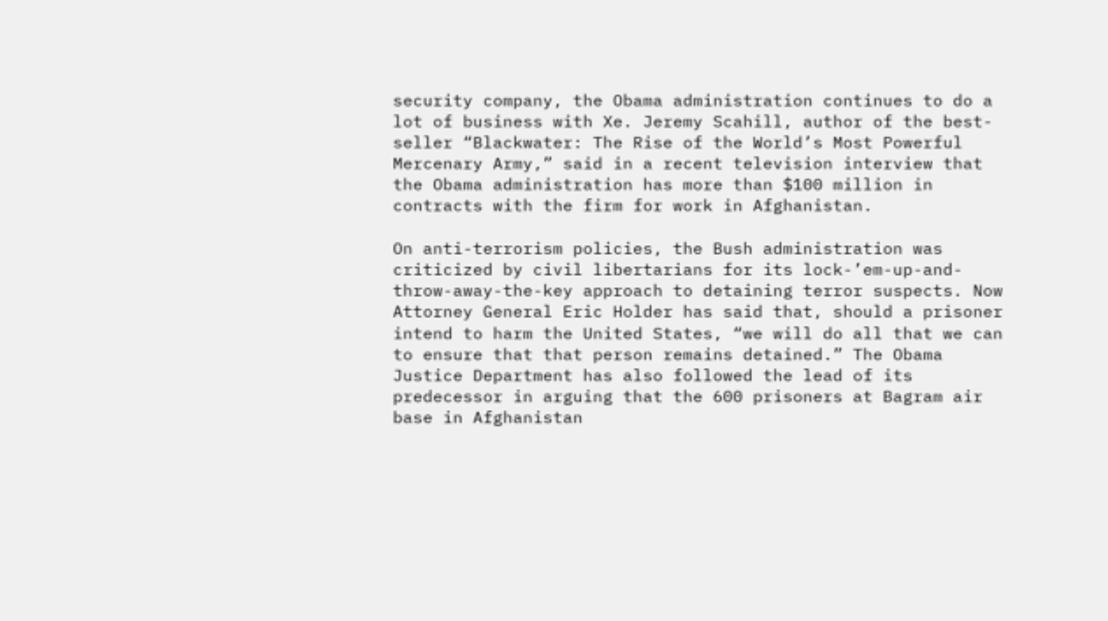security company, the Obama administration continues to do a lot of business with Xe. Jeremy Scahill, author of the best-seller “Blackwater: The Rise of the World’s Most Powerful Mercenary Army,” said in a recent television interview that the Obama administration has more than $100 million in contracts with the firm for work in Afghanistan.

On anti-terrorism policies, the Bush administration was criticized by civil libertarians for its lock-’em-up-and-throw-away-the-key approach to detaining terror suspects. Now Attorney General Eric Holder has said that, should a prisoner intend to harm the United States, “we will do all that we can to ensure that that person remains detained.” The Obama Justice Department has also followed the lead of its predecessor in arguing that the 600 prisoners at Bagram air base in Afghanistan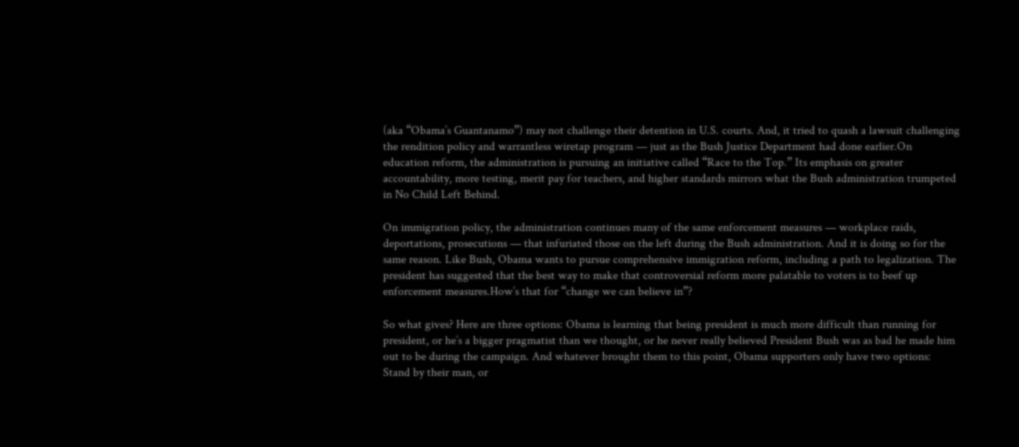(aka “Obama’s Guantanamo”) may not challenge their detention in U.S. courts. And, it tried to quash a lawsuit challenging the rendition policy and warrantless wiretap program — just as the Bush Justice Department had done earlier.On education reform, the administration is pursuing an initiative called “Race to the Top.” Its emphasis on greater accountability, more testing, merit pay for teachers, and higher standards mirrors what the Bush administration trumpeted in No Child Left Behind.

On immigration policy, the administration continues many of the same enforcement measures — workplace raids, deportations, prosecutions — that infuriated those on the left during the Bush administration. And it is doing so for the same reason. Like Bush, Obama wants to pursue comprehensive immigration reform, including a path to legalization. The president has suggested that the best way to make that controversial reform more palatable to voters is to beef up enforcement measures.How’s that for “change we can believe in”?

So what gives? Here are three options: Obama is learning that being president is much more difficult than running for president, or he’s a bigger pragmatist than we thought, or he never really believed President Bush was as bad he made him out to be during the campaign. And whatever brought them to this point, Obama supporters only have two options: Stand by their man, or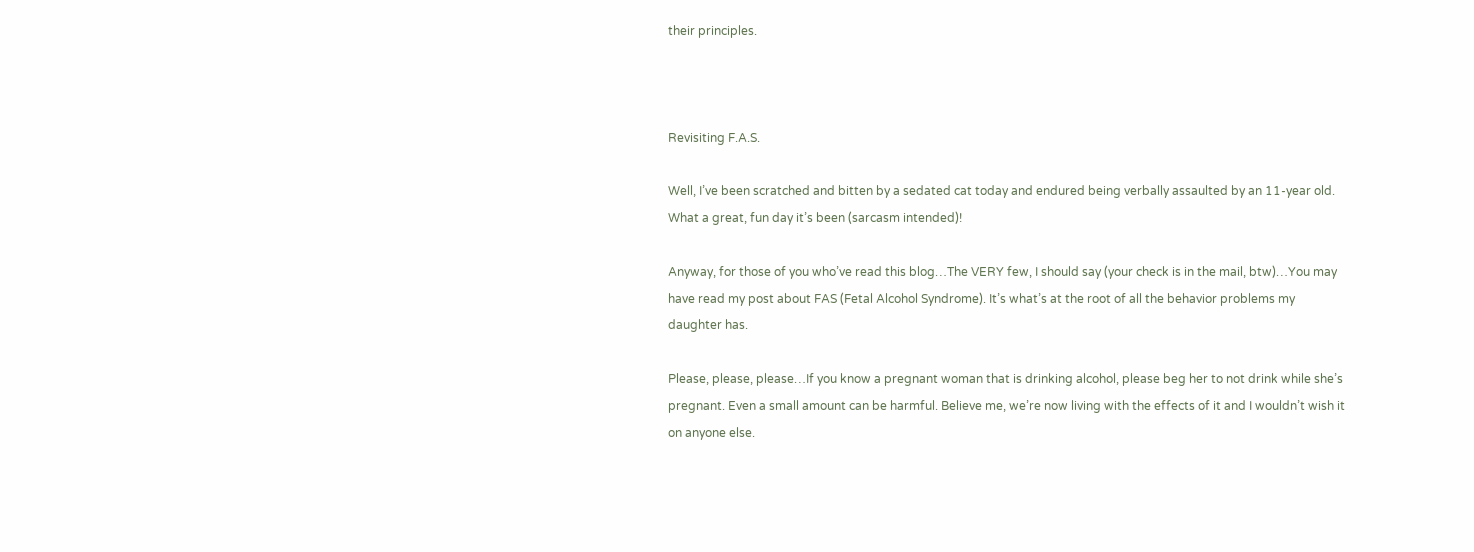their principles.



Revisiting F.A.S.

Well, I’ve been scratched and bitten by a sedated cat today and endured being verbally assaulted by an 11-year old. What a great, fun day it’s been (sarcasm intended)!

Anyway, for those of you who’ve read this blog…The VERY few, I should say (your check is in the mail, btw)…You may have read my post about FAS (Fetal Alcohol Syndrome). It’s what’s at the root of all the behavior problems my daughter has.

Please, please, please…If you know a pregnant woman that is drinking alcohol, please beg her to not drink while she’s pregnant. Even a small amount can be harmful. Believe me, we’re now living with the effects of it and I wouldn’t wish it on anyone else.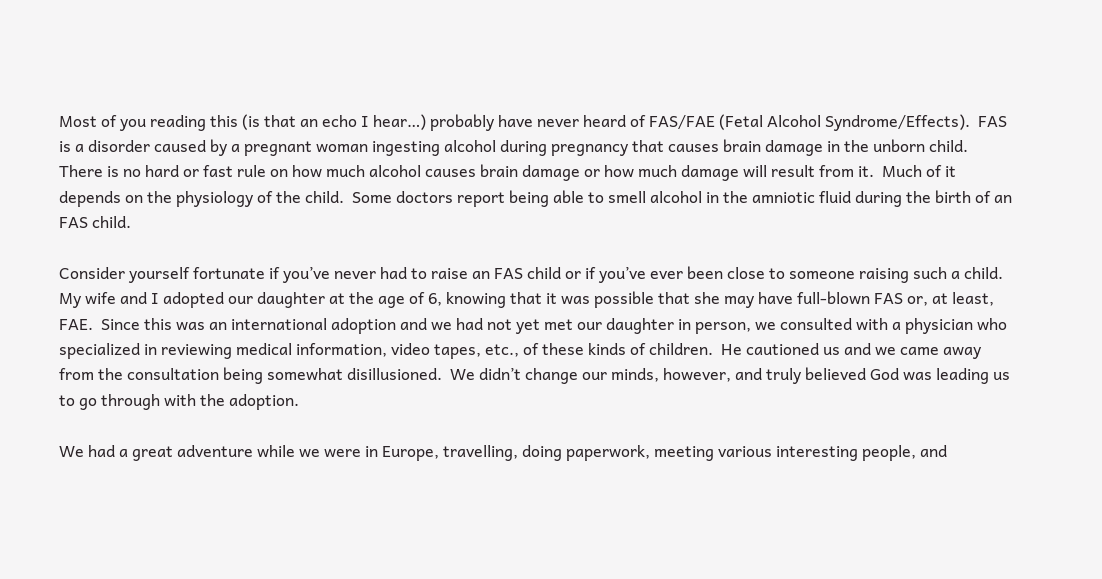Most of you reading this (is that an echo I hear…) probably have never heard of FAS/FAE (Fetal Alcohol Syndrome/Effects).  FAS is a disorder caused by a pregnant woman ingesting alcohol during pregnancy that causes brain damage in the unborn child.  There is no hard or fast rule on how much alcohol causes brain damage or how much damage will result from it.  Much of it depends on the physiology of the child.  Some doctors report being able to smell alcohol in the amniotic fluid during the birth of an FAS child.

Consider yourself fortunate if you’ve never had to raise an FAS child or if you’ve ever been close to someone raising such a child.  My wife and I adopted our daughter at the age of 6, knowing that it was possible that she may have full-blown FAS or, at least, FAE.  Since this was an international adoption and we had not yet met our daughter in person, we consulted with a physician who specialized in reviewing medical information, video tapes, etc., of these kinds of children.  He cautioned us and we came away from the consultation being somewhat disillusioned.  We didn’t change our minds, however, and truly believed God was leading us to go through with the adoption.

We had a great adventure while we were in Europe, travelling, doing paperwork, meeting various interesting people, and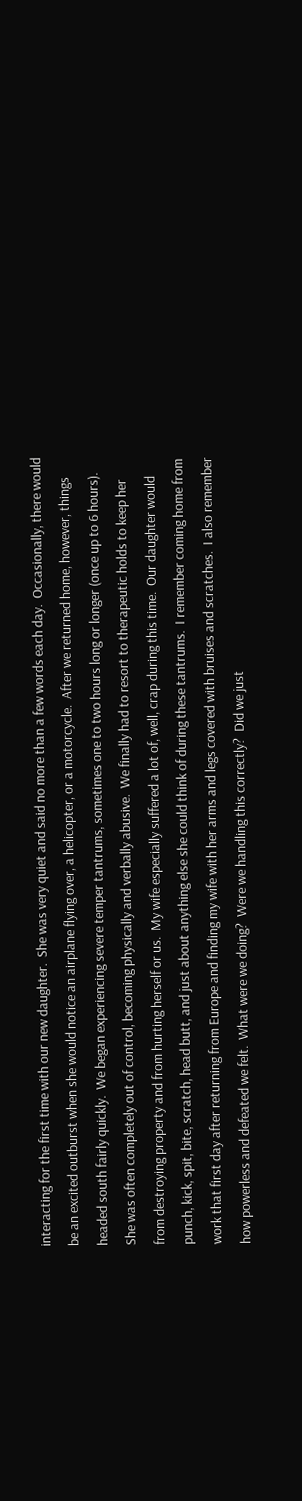interacting for the first time with our new daughter.  She was very quiet and said no more than a few words each day.  Occasionally, there would be an excited outburst when she would notice an airplane flying over, a helicopter, or a motorcycle.  After we returned home, however, things headed south fairly quickly.  We began experiencing severe temper tantrums, sometimes one to two hours long or longer (once up to 6 hours).  She was often completely out of control, becoming physically and verbally abusive.  We finally had to resort to therapeutic holds to keep her from destroying property and from hurting herself or us.  My wife especially suffered a lot of, well, crap during this time.  Our daughter would punch, kick, spit, bite, scratch, head butt, and just about anything else she could think of during these tantrums.  I remember coming home from work that first day after returning from Europe and finding my wife with her arms and legs covered with bruises and scratches.  I also remember how powerless and defeated we felt.  What were we doing?  Were we handling this correctly?  Did we just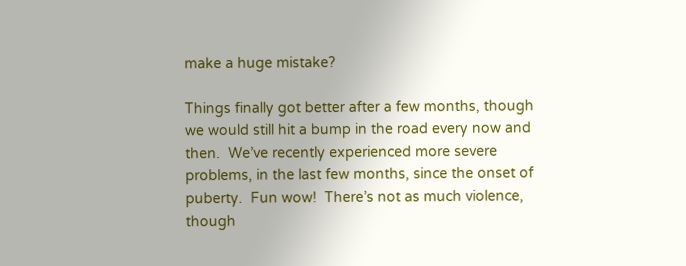make a huge mistake?

Things finally got better after a few months, though we would still hit a bump in the road every now and then.  We’ve recently experienced more severe problems, in the last few months, since the onset of puberty.  Fun wow!  There’s not as much violence, though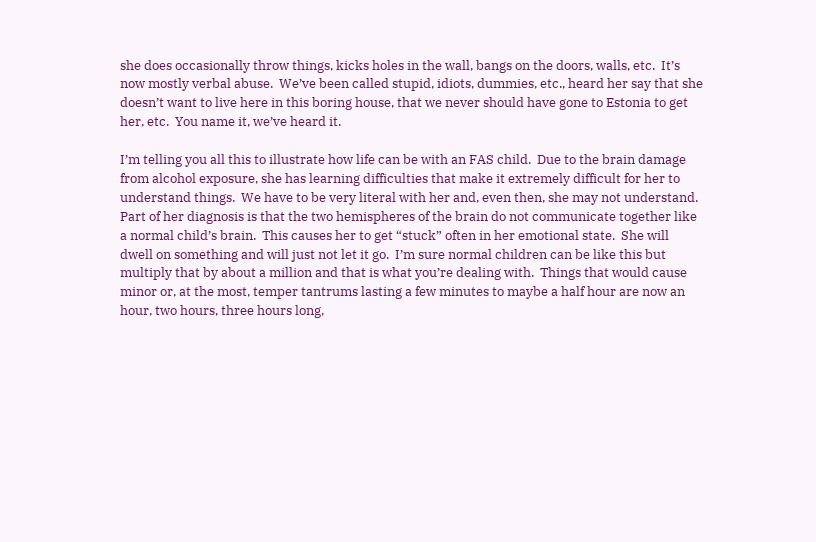she does occasionally throw things, kicks holes in the wall, bangs on the doors, walls, etc.  It’s now mostly verbal abuse.  We’ve been called stupid, idiots, dummies, etc., heard her say that she doesn’t want to live here in this boring house, that we never should have gone to Estonia to get her, etc.  You name it, we’ve heard it.

I’m telling you all this to illustrate how life can be with an FAS child.  Due to the brain damage from alcohol exposure, she has learning difficulties that make it extremely difficult for her to understand things.  We have to be very literal with her and, even then, she may not understand.  Part of her diagnosis is that the two hemispheres of the brain do not communicate together like a normal child’s brain.  This causes her to get “stuck” often in her emotional state.  She will dwell on something and will just not let it go.  I’m sure normal children can be like this but multiply that by about a million and that is what you’re dealing with.  Things that would cause minor or, at the most, temper tantrums lasting a few minutes to maybe a half hour are now an hour, two hours, three hours long,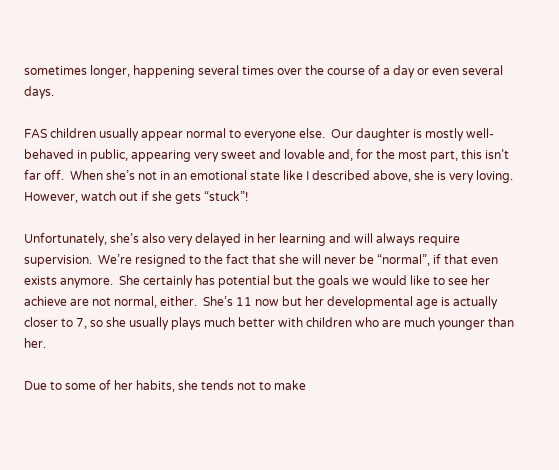sometimes longer, happening several times over the course of a day or even several days.

FAS children usually appear normal to everyone else.  Our daughter is mostly well-behaved in public, appearing very sweet and lovable and, for the most part, this isn’t far off.  When she’s not in an emotional state like I described above, she is very loving.  However, watch out if she gets “stuck”!

Unfortunately, she’s also very delayed in her learning and will always require supervision.  We’re resigned to the fact that she will never be “normal”, if that even exists anymore.  She certainly has potential but the goals we would like to see her achieve are not normal, either.  She’s 11 now but her developmental age is actually closer to 7, so she usually plays much better with children who are much younger than her.

Due to some of her habits, she tends not to make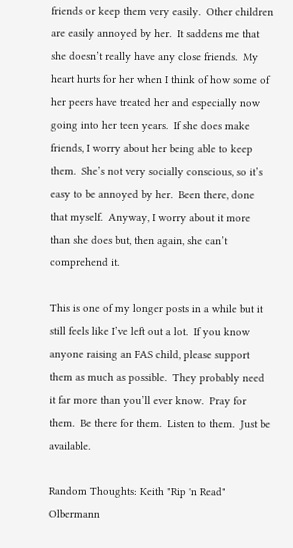friends or keep them very easily.  Other children are easily annoyed by her.  It saddens me that she doesn’t really have any close friends.  My heart hurts for her when I think of how some of her peers have treated her and especially now going into her teen years.  If she does make friends, I worry about her being able to keep them.  She’s not very socially conscious, so it’s easy to be annoyed by her.  Been there, done that myself.  Anyway, I worry about it more than she does but, then again, she can’t comprehend it.

This is one of my longer posts in a while but it still feels like I’ve left out a lot.  If you know anyone raising an FAS child, please support them as much as possible.  They probably need it far more than you’ll ever know.  Pray for them.  Be there for them.  Listen to them.  Just be available.

Random Thoughts: Keith "Rip 'n Read" Olbermann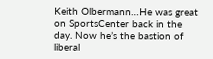Keith Olbermann…He was great on SportsCenter back in the day. Now he’s the bastion of liberal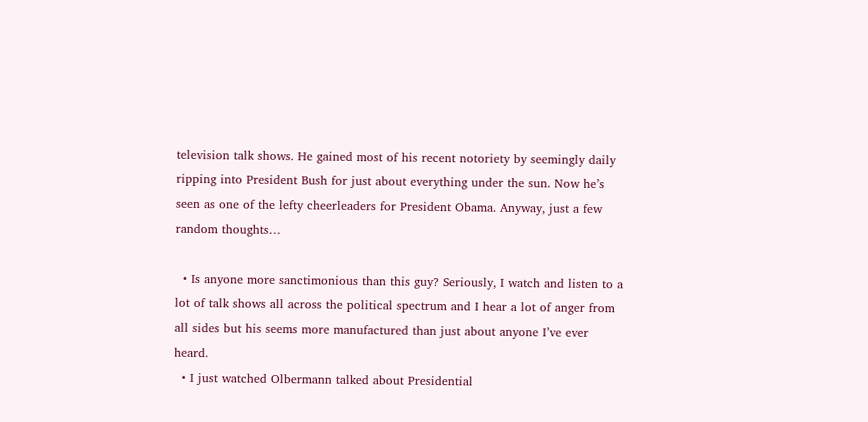television talk shows. He gained most of his recent notoriety by seemingly daily ripping into President Bush for just about everything under the sun. Now he’s seen as one of the lefty cheerleaders for President Obama. Anyway, just a few random thoughts…

  • Is anyone more sanctimonious than this guy? Seriously, I watch and listen to a lot of talk shows all across the political spectrum and I hear a lot of anger from all sides but his seems more manufactured than just about anyone I’ve ever heard.
  • I just watched Olbermann talked about Presidential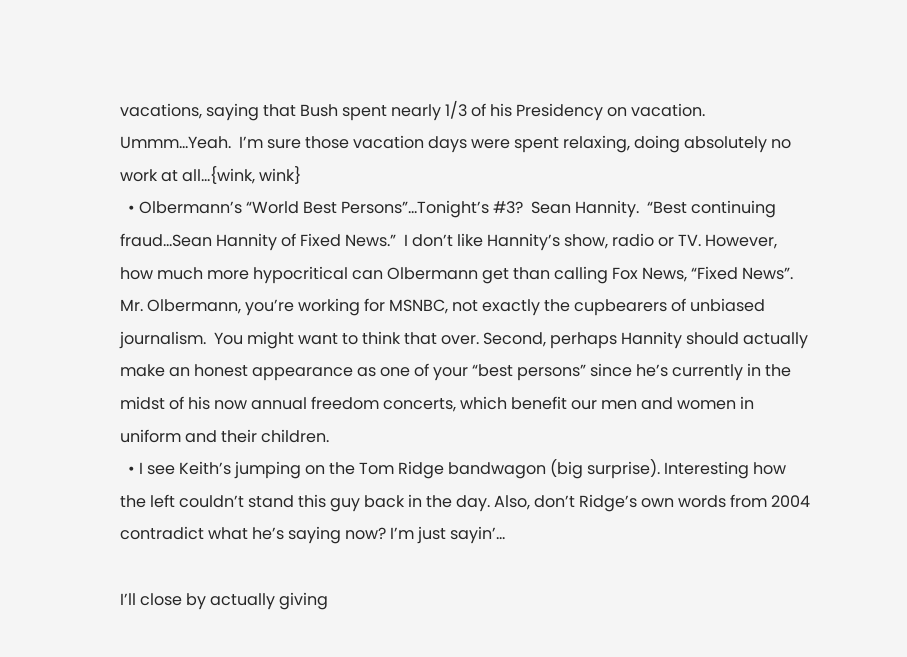vacations, saying that Bush spent nearly 1/3 of his Presidency on vacation. Ummm…Yeah.  I’m sure those vacation days were spent relaxing, doing absolutely no work at all…{wink, wink}
  • Olbermann’s “World Best Persons”…Tonight’s #3?  Sean Hannity.  “Best continuing fraud…Sean Hannity of Fixed News.”  I don’t like Hannity’s show, radio or TV. However, how much more hypocritical can Olbermann get than calling Fox News, “Fixed News”. Mr. Olbermann, you’re working for MSNBC, not exactly the cupbearers of unbiased journalism.  You might want to think that over. Second, perhaps Hannity should actually make an honest appearance as one of your “best persons” since he’s currently in the midst of his now annual freedom concerts, which benefit our men and women in uniform and their children.
  • I see Keith’s jumping on the Tom Ridge bandwagon (big surprise). Interesting how the left couldn’t stand this guy back in the day. Also, don’t Ridge’s own words from 2004 contradict what he’s saying now? I’m just sayin’…

I’ll close by actually giving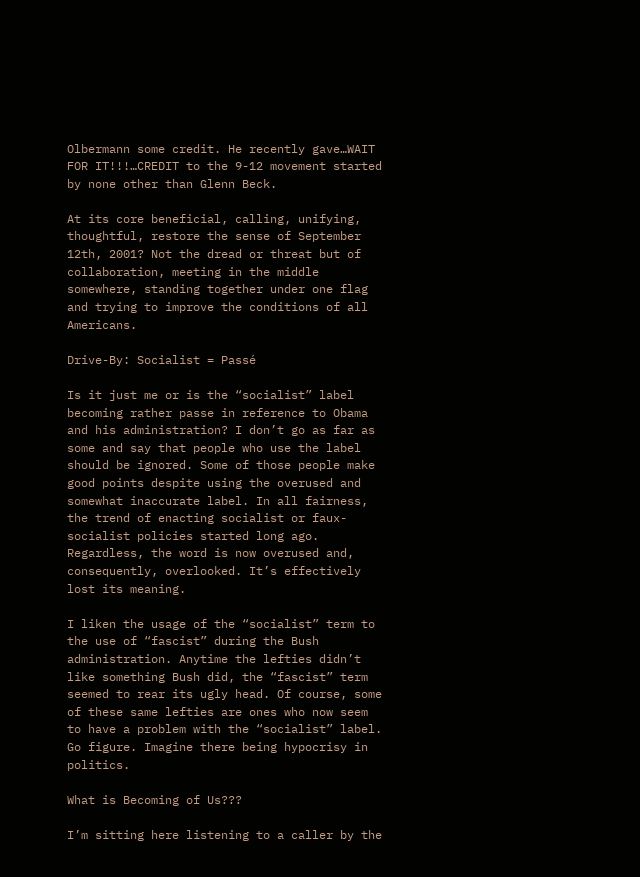Olbermann some credit. He recently gave…WAIT FOR IT!!!…CREDIT to the 9-12 movement started by none other than Glenn Beck.

At its core beneficial, calling, unifying, thoughtful, restore the sense of September 12th, 2001? Not the dread or threat but of collaboration, meeting in the middle somewhere, standing together under one flag and trying to improve the conditions of all Americans.

Drive-By: Socialist = Passé

Is it just me or is the “socialist” label becoming rather passe in reference to Obama and his administration? I don’t go as far as some and say that people who use the label should be ignored. Some of those people make good points despite using the overused and somewhat inaccurate label. In all fairness, the trend of enacting socialist or faux-socialist policies started long ago. Regardless, the word is now overused and, consequently, overlooked. It’s effectively lost its meaning.

I liken the usage of the “socialist” term to the use of “fascist” during the Bush administration. Anytime the lefties didn’t like something Bush did, the “fascist” term seemed to rear its ugly head. Of course, some of these same lefties are ones who now seem to have a problem with the “socialist” label. Go figure. Imagine there being hypocrisy in politics.

What is Becoming of Us???

I’m sitting here listening to a caller by the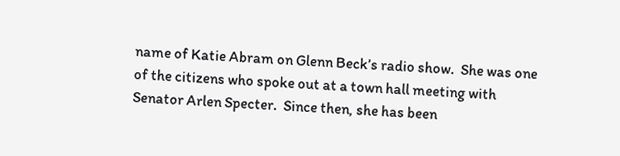name of Katie Abram on Glenn Beck’s radio show.  She was one of the citizens who spoke out at a town hall meeting with Senator Arlen Specter.  Since then, she has been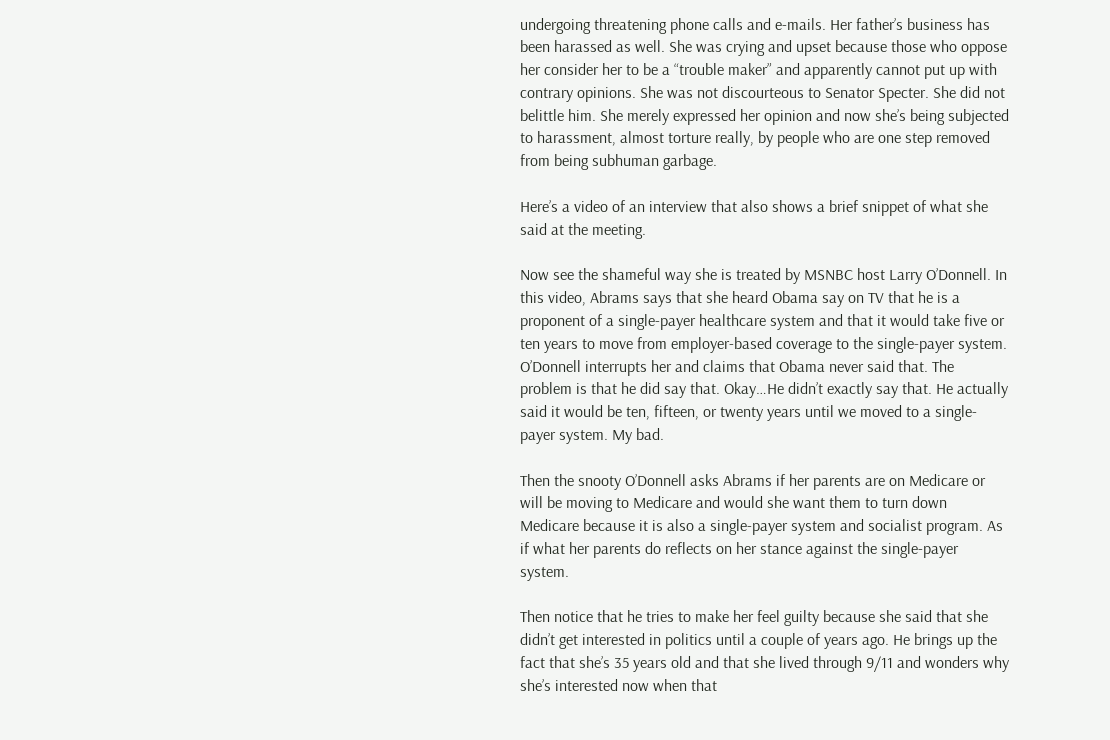undergoing threatening phone calls and e-mails. Her father’s business has been harassed as well. She was crying and upset because those who oppose her consider her to be a “trouble maker” and apparently cannot put up with contrary opinions. She was not discourteous to Senator Specter. She did not belittle him. She merely expressed her opinion and now she’s being subjected to harassment, almost torture really, by people who are one step removed from being subhuman garbage.

Here’s a video of an interview that also shows a brief snippet of what she said at the meeting.

Now see the shameful way she is treated by MSNBC host Larry O’Donnell. In this video, Abrams says that she heard Obama say on TV that he is a proponent of a single-payer healthcare system and that it would take five or ten years to move from employer-based coverage to the single-payer system. O’Donnell interrupts her and claims that Obama never said that. The problem is that he did say that. Okay…He didn’t exactly say that. He actually said it would be ten, fifteen, or twenty years until we moved to a single-payer system. My bad.

Then the snooty O’Donnell asks Abrams if her parents are on Medicare or will be moving to Medicare and would she want them to turn down Medicare because it is also a single-payer system and socialist program. As if what her parents do reflects on her stance against the single-payer system.

Then notice that he tries to make her feel guilty because she said that she didn’t get interested in politics until a couple of years ago. He brings up the fact that she’s 35 years old and that she lived through 9/11 and wonders why she’s interested now when that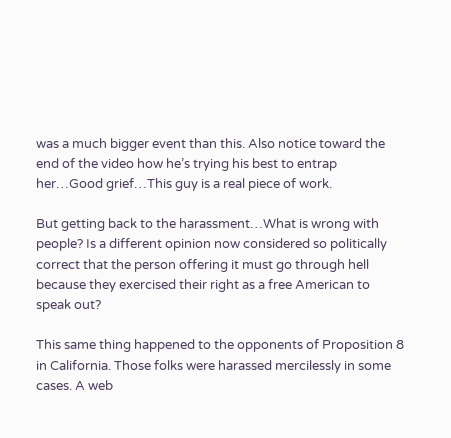was a much bigger event than this. Also notice toward the end of the video how he’s trying his best to entrap her…Good grief…This guy is a real piece of work.

But getting back to the harassment…What is wrong with people? Is a different opinion now considered so politically correct that the person offering it must go through hell because they exercised their right as a free American to speak out?

This same thing happened to the opponents of Proposition 8 in California. Those folks were harassed mercilessly in some cases. A web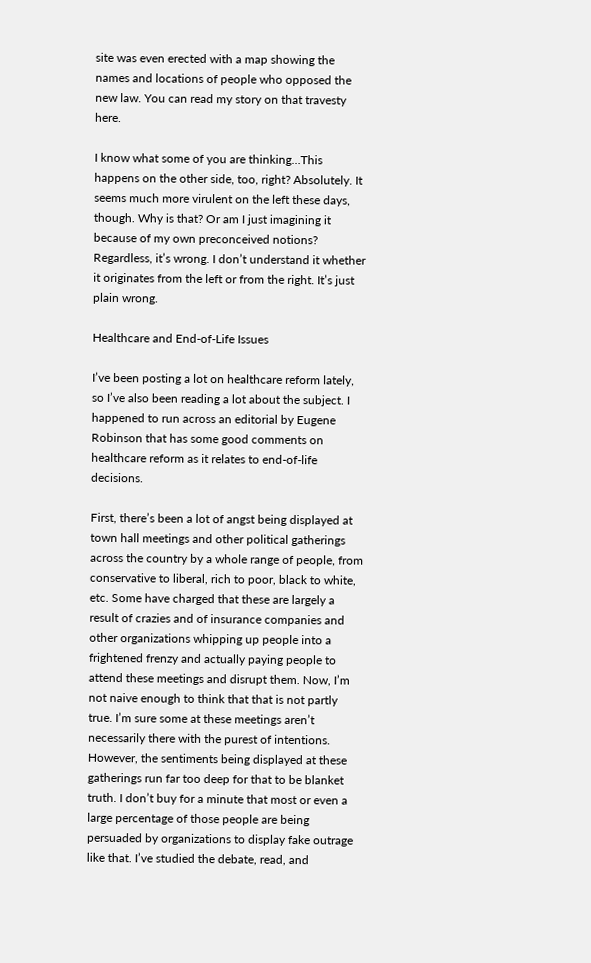site was even erected with a map showing the names and locations of people who opposed the new law. You can read my story on that travesty here.

I know what some of you are thinking…This happens on the other side, too, right? Absolutely. It seems much more virulent on the left these days, though. Why is that? Or am I just imagining it because of my own preconceived notions? Regardless, it’s wrong. I don’t understand it whether it originates from the left or from the right. It’s just plain wrong.

Healthcare and End-of-Life Issues

I’ve been posting a lot on healthcare reform lately, so I’ve also been reading a lot about the subject. I happened to run across an editorial by Eugene Robinson that has some good comments on healthcare reform as it relates to end-of-life decisions.

First, there’s been a lot of angst being displayed at town hall meetings and other political gatherings across the country by a whole range of people, from conservative to liberal, rich to poor, black to white, etc. Some have charged that these are largely a result of crazies and of insurance companies and other organizations whipping up people into a frightened frenzy and actually paying people to attend these meetings and disrupt them. Now, I’m not naive enough to think that that is not partly true. I’m sure some at these meetings aren’t necessarily there with the purest of intentions. However, the sentiments being displayed at these gatherings run far too deep for that to be blanket truth. I don’t buy for a minute that most or even a large percentage of those people are being persuaded by organizations to display fake outrage like that. I’ve studied the debate, read, and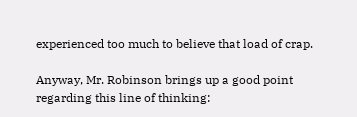experienced too much to believe that load of crap.

Anyway, Mr. Robinson brings up a good point regarding this line of thinking: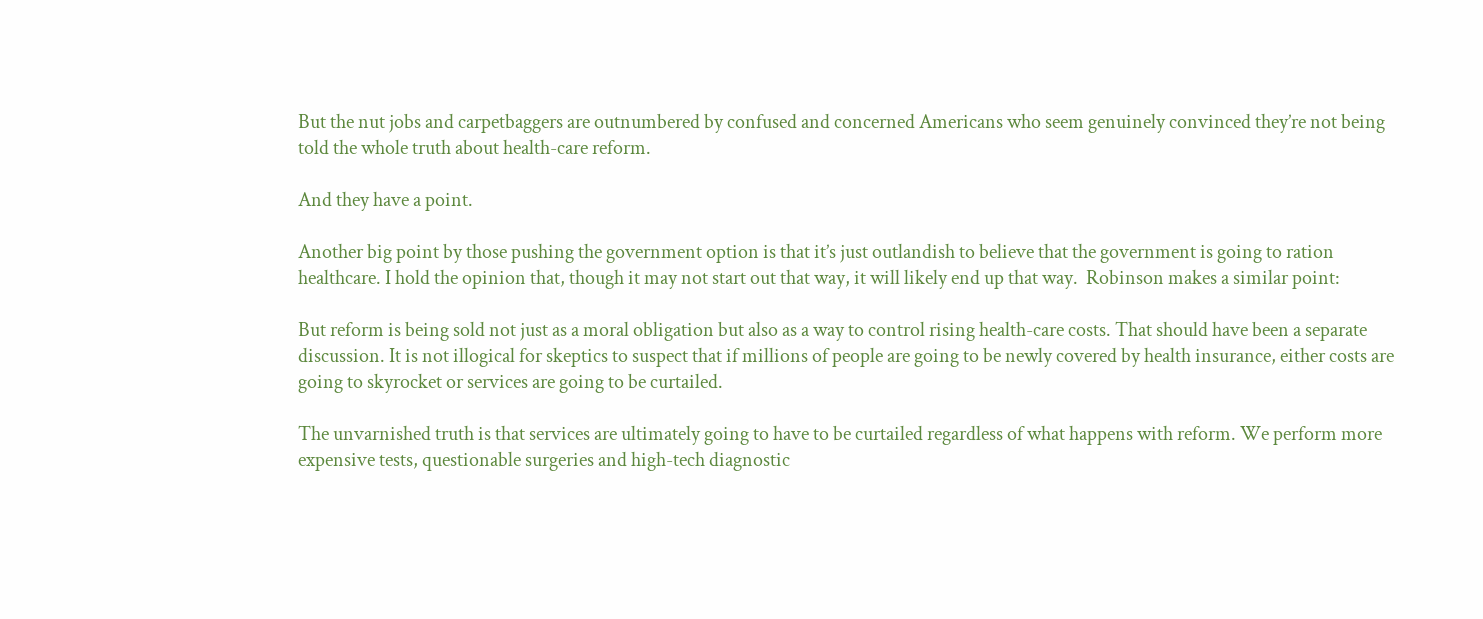But the nut jobs and carpetbaggers are outnumbered by confused and concerned Americans who seem genuinely convinced they’re not being told the whole truth about health-care reform.

And they have a point.

Another big point by those pushing the government option is that it’s just outlandish to believe that the government is going to ration healthcare. I hold the opinion that, though it may not start out that way, it will likely end up that way.  Robinson makes a similar point:

But reform is being sold not just as a moral obligation but also as a way to control rising health-care costs. That should have been a separate discussion. It is not illogical for skeptics to suspect that if millions of people are going to be newly covered by health insurance, either costs are going to skyrocket or services are going to be curtailed.

The unvarnished truth is that services are ultimately going to have to be curtailed regardless of what happens with reform. We perform more expensive tests, questionable surgeries and high-tech diagnostic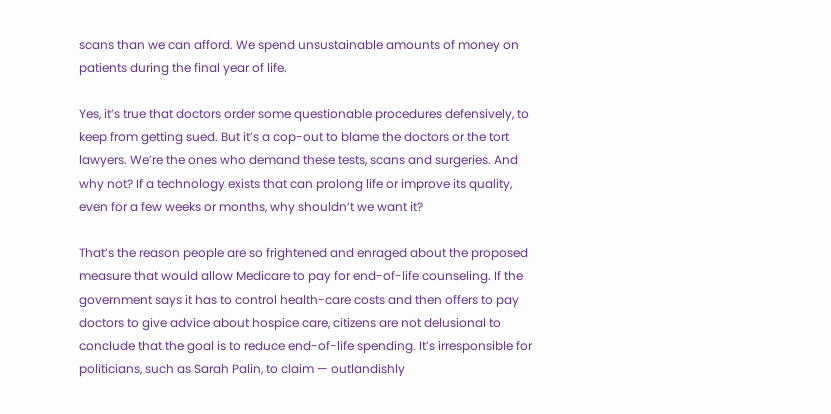scans than we can afford. We spend unsustainable amounts of money on patients during the final year of life.

Yes, it’s true that doctors order some questionable procedures defensively, to keep from getting sued. But it’s a cop-out to blame the doctors or the tort lawyers. We’re the ones who demand these tests, scans and surgeries. And why not? If a technology exists that can prolong life or improve its quality, even for a few weeks or months, why shouldn’t we want it?

That’s the reason people are so frightened and enraged about the proposed measure that would allow Medicare to pay for end-of-life counseling. If the government says it has to control health-care costs and then offers to pay doctors to give advice about hospice care, citizens are not delusional to conclude that the goal is to reduce end-of-life spending. It’s irresponsible for politicians, such as Sarah Palin, to claim — outlandishly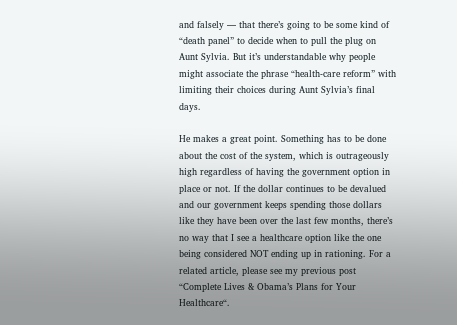and falsely — that there’s going to be some kind of “death panel” to decide when to pull the plug on Aunt Sylvia. But it’s understandable why people might associate the phrase “health-care reform” with limiting their choices during Aunt Sylvia’s final days.

He makes a great point. Something has to be done about the cost of the system, which is outrageously high regardless of having the government option in place or not. If the dollar continues to be devalued and our government keeps spending those dollars like they have been over the last few months, there’s no way that I see a healthcare option like the one being considered NOT ending up in rationing. For a related article, please see my previous post “Complete Lives & Obama’s Plans for Your Healthcare“.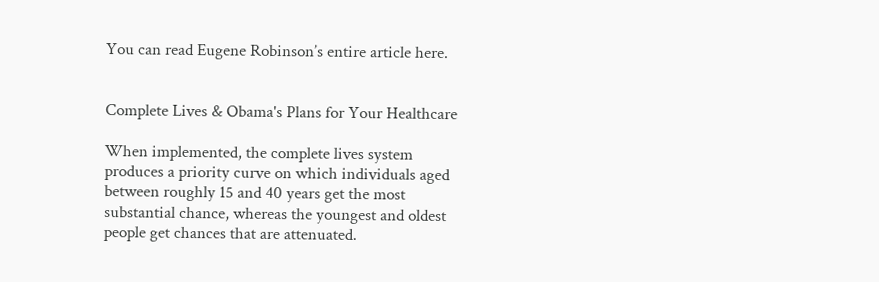You can read Eugene Robinson’s entire article here.


Complete Lives & Obama's Plans for Your Healthcare

When implemented, the complete lives system produces a priority curve on which individuals aged between roughly 15 and 40 years get the most substantial chance, whereas the youngest and oldest people get chances that are attenuated.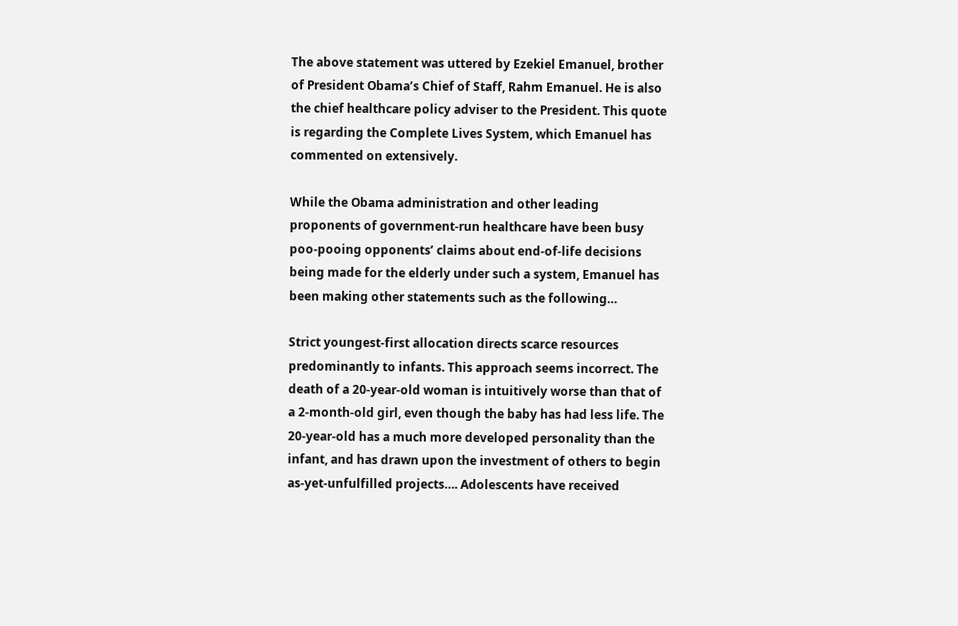The above statement was uttered by Ezekiel Emanuel, brother of President Obama’s Chief of Staff, Rahm Emanuel. He is also the chief healthcare policy adviser to the President. This quote is regarding the Complete Lives System, which Emanuel has commented on extensively.

While the Obama administration and other leading proponents of government-run healthcare have been busy poo-pooing opponents’ claims about end-of-life decisions being made for the elderly under such a system, Emanuel has been making other statements such as the following…

Strict youngest-first allocation directs scarce resources predominantly to infants. This approach seems incorrect. The death of a 20-year-old woman is intuitively worse than that of a 2-month-old girl, even though the baby has had less life. The 20-year-old has a much more developed personality than the infant, and has drawn upon the investment of others to begin as-yet-unfulfilled projects…. Adolescents have received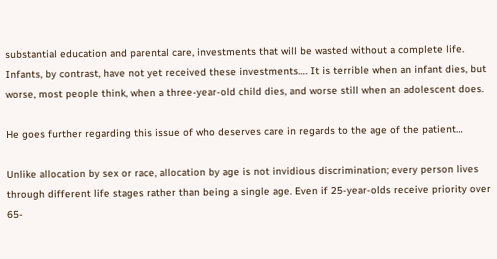substantial education and parental care, investments that will be wasted without a complete life. Infants, by contrast, have not yet received these investments…. It is terrible when an infant dies, but worse, most people think, when a three-year-old child dies, and worse still when an adolescent does.

He goes further regarding this issue of who deserves care in regards to the age of the patient…

Unlike allocation by sex or race, allocation by age is not invidious discrimination; every person lives through different life stages rather than being a single age. Even if 25-year-olds receive priority over 65-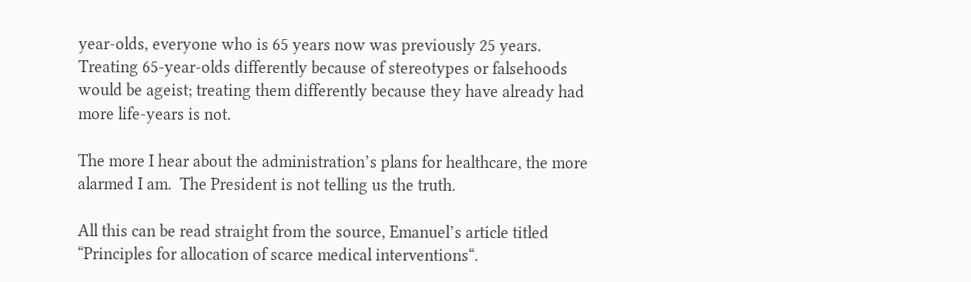year-olds, everyone who is 65 years now was previously 25 years.  Treating 65-year-olds differently because of stereotypes or falsehoods would be ageist; treating them differently because they have already had more life-years is not.

The more I hear about the administration’s plans for healthcare, the more alarmed I am.  The President is not telling us the truth.

All this can be read straight from the source, Emanuel’s article titled “Principles for allocation of scarce medical interventions“.